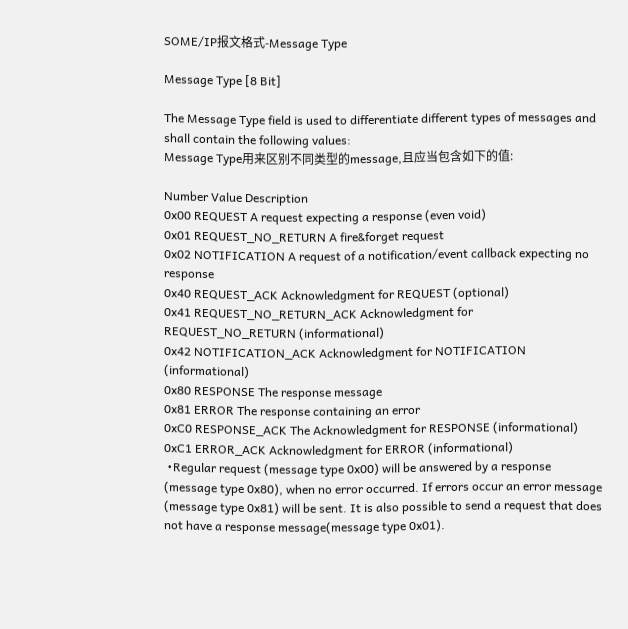SOME/IP报文格式-Message Type

Message Type [8 Bit]

The Message Type field is used to differentiate different types of messages and shall contain the following values:
Message Type用来区别不同类型的message,且应当包含如下的值:

Number Value Description
0x00 REQUEST A request expecting a response (even void)
0x01 REQUEST_NO_RETURN A fire&forget request
0x02 NOTIFICATION A request of a notification/event callback expecting no response
0x40 REQUEST_ACK Acknowledgment for REQUEST (optional)
0x41 REQUEST_NO_RETURN_ACK Acknowledgment for REQUEST_NO_RETURN (informational)
0x42 NOTIFICATION_ACK Acknowledgment for NOTIFICATION (informational)
0x80 RESPONSE The response message
0x81 ERROR The response containing an error
0xC0 RESPONSE_ACK The Acknowledgment for RESPONSE (informational)
0xC1 ERROR_ACK Acknowledgment for ERROR (informational)
 •Regular request (message type 0x00) will be answered by a response (message type 0x80), when no error occurred. If errors occur an error message (message type 0x81) will be sent. It is also possible to send a request that does not have a response message(message type 0x01).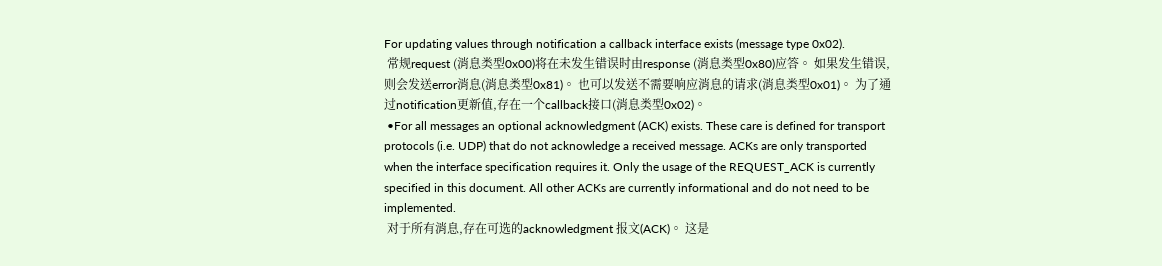For updating values through notification a callback interface exists (message type 0x02).
 常规request (消息类型0x00)将在未发生错误时由response (消息类型0x80)应答。 如果发生错误,则会发送error消息(消息类型0x81)。 也可以发送不需要响应消息的请求(消息类型0x01)。 为了通过notification更新值,存在一个callback接口(消息类型0x02)。
 •For all messages an optional acknowledgment (ACK) exists. These care is defined for transport protocols (i.e. UDP) that do not acknowledge a received message. ACKs are only transported when the interface specification requires it. Only the usage of the REQUEST_ACK is currently specified in this document. All other ACKs are currently informational and do not need to be implemented.
 对于所有消息,存在可选的acknowledgment 报文(ACK)。 这是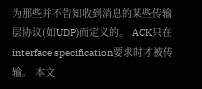为那些并不告知收到消息的某些传输层协议(如UDP)而定义的。 ACK只在interface specification要求时才被传输。 本文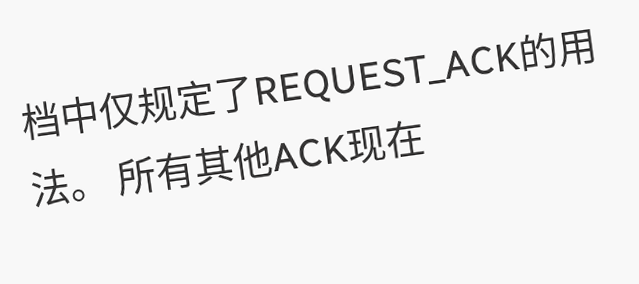档中仅规定了REQUEST_ACK的用法。 所有其他ACK现在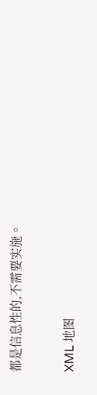都是信息性的,不需要实施。

XML 地图